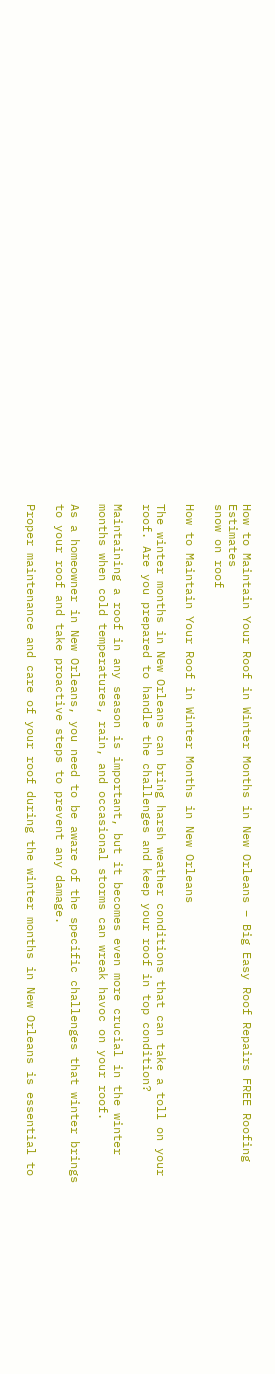How to Maintain Your Roof in Winter Months in New Orleans – Big Easy Roof Repairs FREE Roofing Estimates
snow on roof

How to Maintain Your Roof in Winter Months in New Orleans

The winter months in New Orleans can bring harsh weather conditions that can take a toll on your roof. Are you prepared to handle the challenges and keep your roof in top condition?

Maintaining a roof in any season is important, but it becomes even more crucial in the winter months when cold temperatures, rain, and occasional storms can wreak havoc on your roof.

As a homeowner in New Orleans, you need to be aware of the specific challenges that winter brings to your roof and take proactive steps to prevent any damage.

Proper maintenance and care of your roof during the winter months in New Orleans is essential to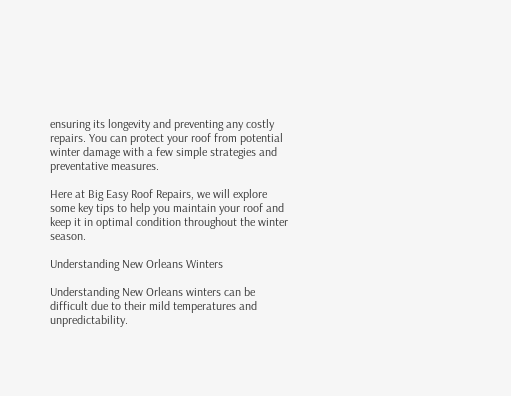ensuring its longevity and preventing any costly repairs. You can protect your roof from potential winter damage with a few simple strategies and preventative measures.

Here at Big Easy Roof Repairs, we will explore some key tips to help you maintain your roof and keep it in optimal condition throughout the winter season.

Understanding New Orleans Winters

Understanding New Orleans winters can be difficult due to their mild temperatures and unpredictability.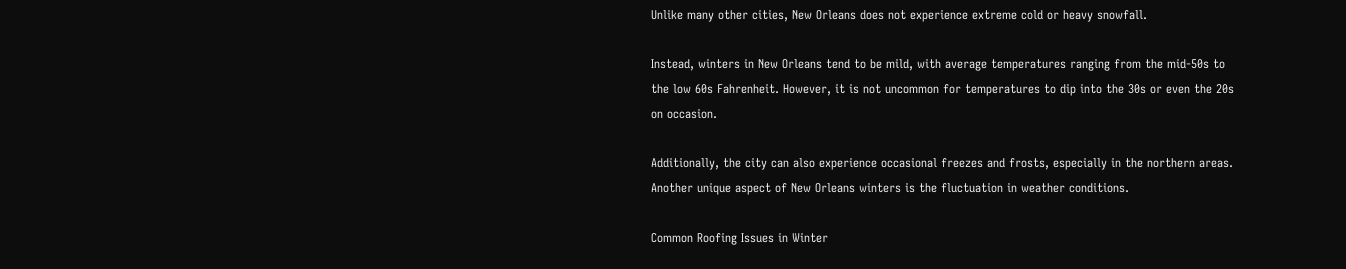Unlike many other cities, New Orleans does not experience extreme cold or heavy snowfall.

Instead, winters in New Orleans tend to be mild, with average temperatures ranging from the mid-50s to the low 60s Fahrenheit. However, it is not uncommon for temperatures to dip into the 30s or even the 20s on occasion.

Additionally, the city can also experience occasional freezes and frosts, especially in the northern areas. Another unique aspect of New Orleans winters is the fluctuation in weather conditions.

Common Roofing Issues in Winter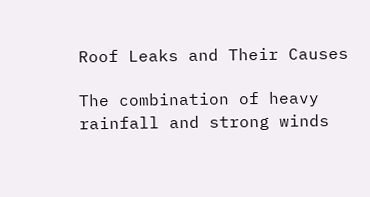Roof Leaks and Their Causes

The combination of heavy rainfall and strong winds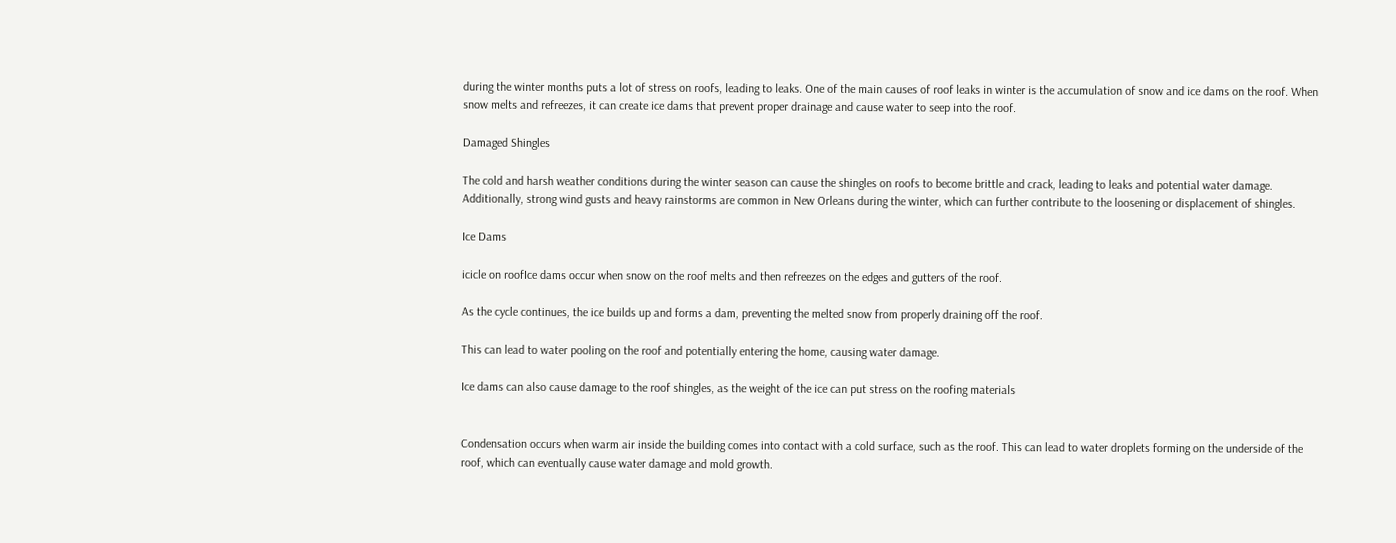during the winter months puts a lot of stress on roofs, leading to leaks. One of the main causes of roof leaks in winter is the accumulation of snow and ice dams on the roof. When snow melts and refreezes, it can create ice dams that prevent proper drainage and cause water to seep into the roof.

Damaged Shingles

The cold and harsh weather conditions during the winter season can cause the shingles on roofs to become brittle and crack, leading to leaks and potential water damage. Additionally, strong wind gusts and heavy rainstorms are common in New Orleans during the winter, which can further contribute to the loosening or displacement of shingles.

Ice Dams

icicle on roofIce dams occur when snow on the roof melts and then refreezes on the edges and gutters of the roof.

As the cycle continues, the ice builds up and forms a dam, preventing the melted snow from properly draining off the roof.

This can lead to water pooling on the roof and potentially entering the home, causing water damage.

Ice dams can also cause damage to the roof shingles, as the weight of the ice can put stress on the roofing materials


Condensation occurs when warm air inside the building comes into contact with a cold surface, such as the roof. This can lead to water droplets forming on the underside of the roof, which can eventually cause water damage and mold growth.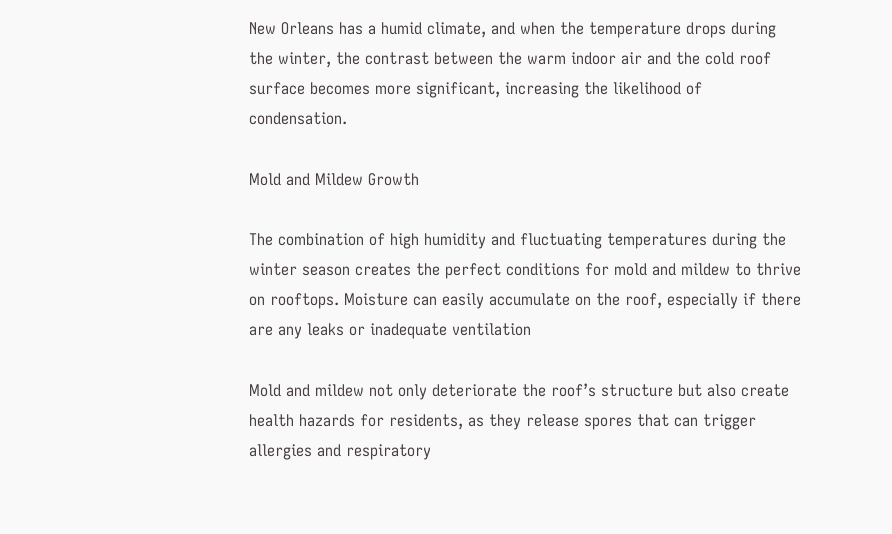New Orleans has a humid climate, and when the temperature drops during the winter, the contrast between the warm indoor air and the cold roof surface becomes more significant, increasing the likelihood of condensation.

Mold and Mildew Growth

The combination of high humidity and fluctuating temperatures during the winter season creates the perfect conditions for mold and mildew to thrive on rooftops. Moisture can easily accumulate on the roof, especially if there are any leaks or inadequate ventilation

Mold and mildew not only deteriorate the roof’s structure but also create health hazards for residents, as they release spores that can trigger allergies and respiratory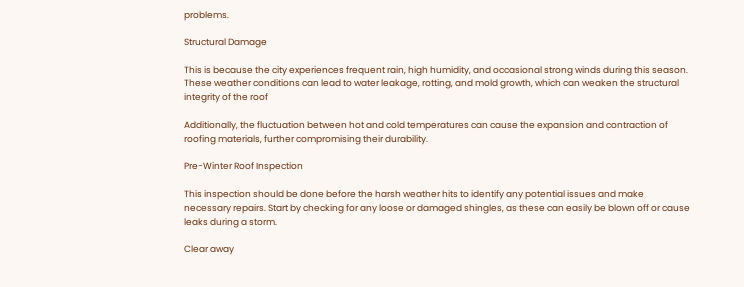problems.

Structural Damage

This is because the city experiences frequent rain, high humidity, and occasional strong winds during this season. These weather conditions can lead to water leakage, rotting, and mold growth, which can weaken the structural integrity of the roof

Additionally, the fluctuation between hot and cold temperatures can cause the expansion and contraction of roofing materials, further compromising their durability.

Pre-Winter Roof Inspection

This inspection should be done before the harsh weather hits to identify any potential issues and make necessary repairs. Start by checking for any loose or damaged shingles, as these can easily be blown off or cause leaks during a storm.

Clear away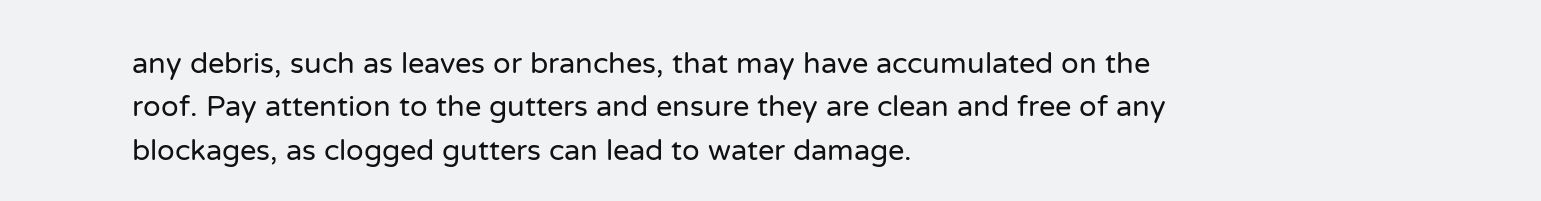any debris, such as leaves or branches, that may have accumulated on the roof. Pay attention to the gutters and ensure they are clean and free of any blockages, as clogged gutters can lead to water damage.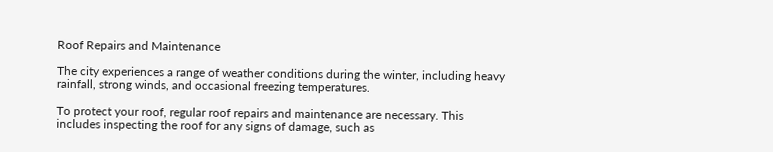Roof Repairs and Maintenance

The city experiences a range of weather conditions during the winter, including heavy rainfall, strong winds, and occasional freezing temperatures.

To protect your roof, regular roof repairs and maintenance are necessary. This includes inspecting the roof for any signs of damage, such as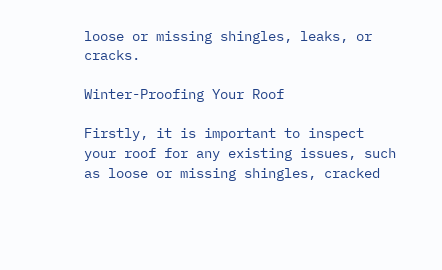loose or missing shingles, leaks, or cracks.

Winter-Proofing Your Roof

Firstly, it is important to inspect your roof for any existing issues, such as loose or missing shingles, cracked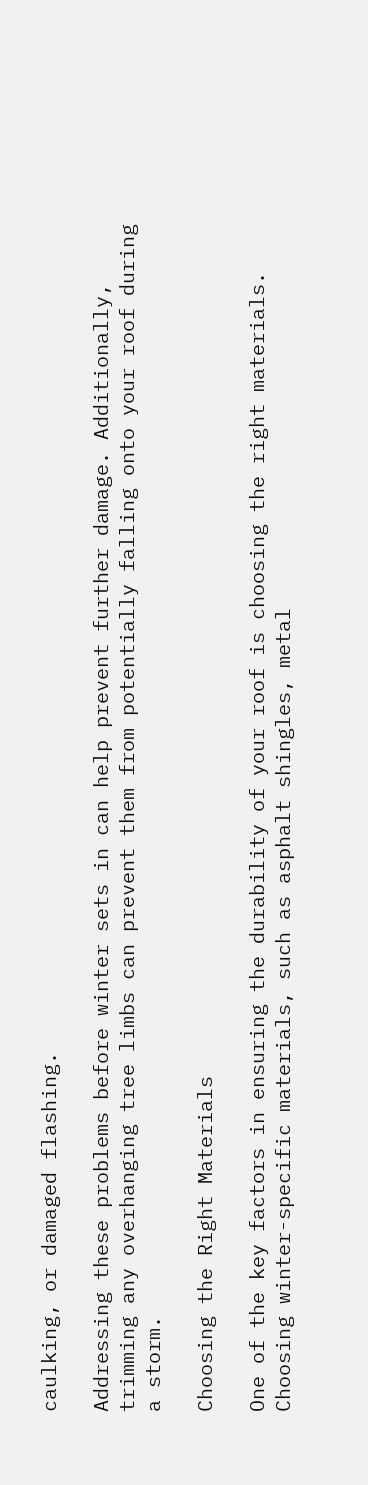caulking, or damaged flashing.

Addressing these problems before winter sets in can help prevent further damage. Additionally, trimming any overhanging tree limbs can prevent them from potentially falling onto your roof during a storm.

Choosing the Right Materials

One of the key factors in ensuring the durability of your roof is choosing the right materials. Choosing winter-specific materials, such as asphalt shingles, metal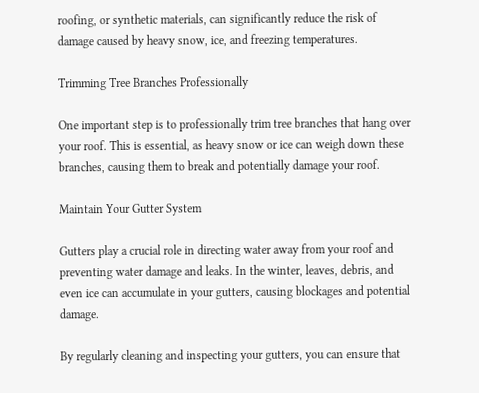roofing, or synthetic materials, can significantly reduce the risk of damage caused by heavy snow, ice, and freezing temperatures.

Trimming Tree Branches Professionally

One important step is to professionally trim tree branches that hang over your roof. This is essential, as heavy snow or ice can weigh down these branches, causing them to break and potentially damage your roof.

Maintain Your Gutter System

Gutters play a crucial role in directing water away from your roof and preventing water damage and leaks. In the winter, leaves, debris, and even ice can accumulate in your gutters, causing blockages and potential damage.

By regularly cleaning and inspecting your gutters, you can ensure that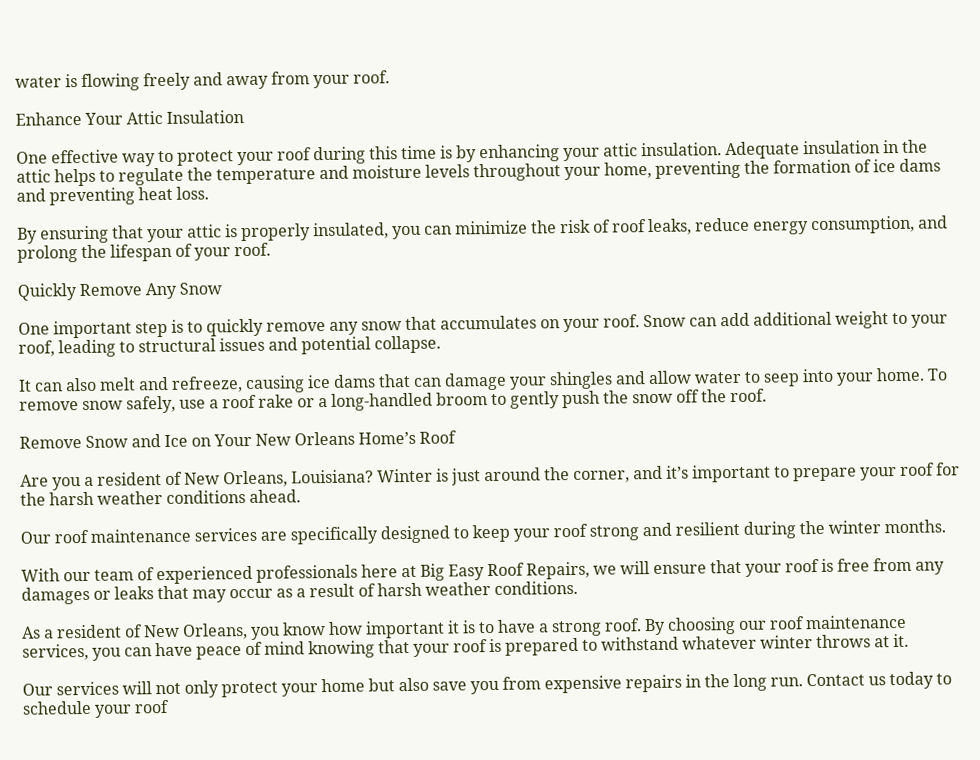water is flowing freely and away from your roof.

Enhance Your Attic Insulation

One effective way to protect your roof during this time is by enhancing your attic insulation. Adequate insulation in the attic helps to regulate the temperature and moisture levels throughout your home, preventing the formation of ice dams and preventing heat loss.

By ensuring that your attic is properly insulated, you can minimize the risk of roof leaks, reduce energy consumption, and prolong the lifespan of your roof.

Quickly Remove Any Snow

One important step is to quickly remove any snow that accumulates on your roof. Snow can add additional weight to your roof, leading to structural issues and potential collapse.

It can also melt and refreeze, causing ice dams that can damage your shingles and allow water to seep into your home. To remove snow safely, use a roof rake or a long-handled broom to gently push the snow off the roof.

Remove Snow and Ice on Your New Orleans Home’s Roof

Are you a resident of New Orleans, Louisiana? Winter is just around the corner, and it’s important to prepare your roof for the harsh weather conditions ahead.

Our roof maintenance services are specifically designed to keep your roof strong and resilient during the winter months.

With our team of experienced professionals here at Big Easy Roof Repairs, we will ensure that your roof is free from any damages or leaks that may occur as a result of harsh weather conditions.

As a resident of New Orleans, you know how important it is to have a strong roof. By choosing our roof maintenance services, you can have peace of mind knowing that your roof is prepared to withstand whatever winter throws at it.

Our services will not only protect your home but also save you from expensive repairs in the long run. Contact us today to schedule your roof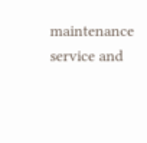maintenance service and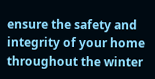ensure the safety and integrity of your home throughout the winter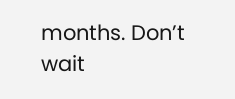months. Don’t wait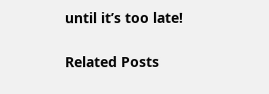until it’s too late!

Related Posts